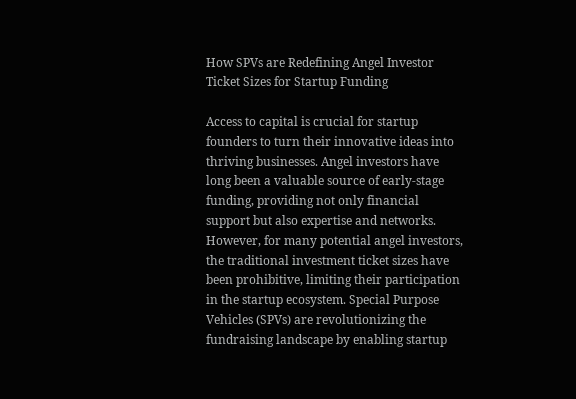How SPVs are Redefining Angel Investor Ticket Sizes for Startup Funding

Access to capital is crucial for startup founders to turn their innovative ideas into thriving businesses. Angel investors have long been a valuable source of early-stage funding, providing not only financial support but also expertise and networks. However, for many potential angel investors, the traditional investment ticket sizes have been prohibitive, limiting their participation in the startup ecosystem. Special Purpose Vehicles (SPVs) are revolutionizing the fundraising landscape by enabling startup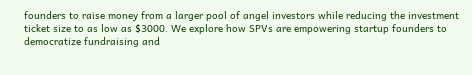founders to raise money from a larger pool of angel investors while reducing the investment ticket size to as low as $3000. We explore how SPVs are empowering startup founders to democratize fundraising and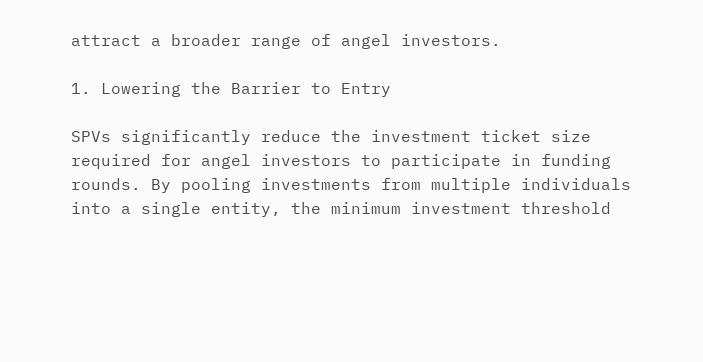attract a broader range of angel investors.

1. Lowering the Barrier to Entry

SPVs significantly reduce the investment ticket size required for angel investors to participate in funding rounds. By pooling investments from multiple individuals into a single entity, the minimum investment threshold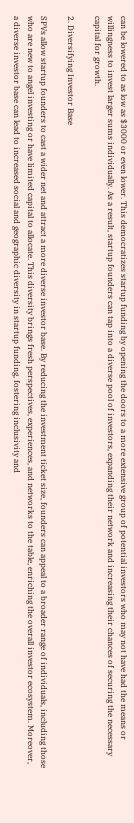can be lowered to as low as $3000 or even lower. This democratizes startup funding by opening the doors to a more extensive group of potential investors who may not have had the means or willingness to invest larger sums individually. As a result, startup founders can tap into a diverse pool of investors, expanding their network and increasing their chances of securing the necessary capital for growth.

2. Diversifying Investor Base

SPVs allow startup founders to cast a wider net and attract a more diverse investor base. By reducing the investment ticket size, founders can appeal to a broader range of individuals, including those who are new to angel investing or have limited capital to allocate. This diversity brings fresh perspectives, experiences, and networks to the table, enriching the overall investor ecosystem. Moreover, a diverse investor base can lead to increased social and geographic diversity in startup funding, fostering inclusivity and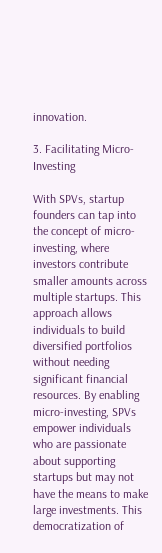innovation.

3. Facilitating Micro-Investing

With SPVs, startup founders can tap into the concept of micro-investing, where investors contribute smaller amounts across multiple startups. This approach allows individuals to build diversified portfolios without needing significant financial resources. By enabling micro-investing, SPVs empower individuals who are passionate about supporting startups but may not have the means to make large investments. This democratization of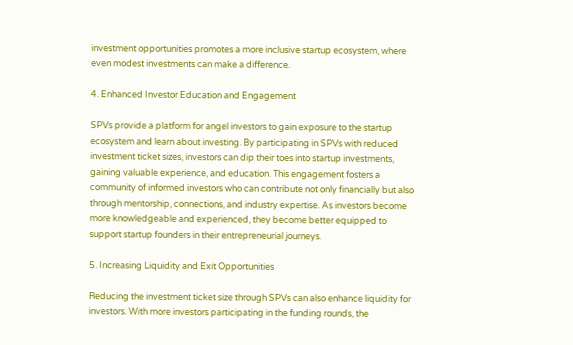investment opportunities promotes a more inclusive startup ecosystem, where even modest investments can make a difference.

4. Enhanced Investor Education and Engagement

SPVs provide a platform for angel investors to gain exposure to the startup ecosystem and learn about investing. By participating in SPVs with reduced investment ticket sizes, investors can dip their toes into startup investments, gaining valuable experience, and education. This engagement fosters a community of informed investors who can contribute not only financially but also through mentorship, connections, and industry expertise. As investors become more knowledgeable and experienced, they become better equipped to support startup founders in their entrepreneurial journeys.

5. Increasing Liquidity and Exit Opportunities

Reducing the investment ticket size through SPVs can also enhance liquidity for investors. With more investors participating in the funding rounds, the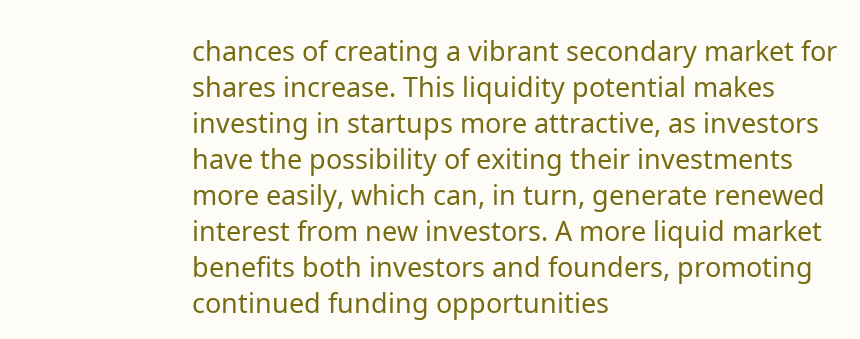chances of creating a vibrant secondary market for shares increase. This liquidity potential makes investing in startups more attractive, as investors have the possibility of exiting their investments more easily, which can, in turn, generate renewed interest from new investors. A more liquid market benefits both investors and founders, promoting continued funding opportunities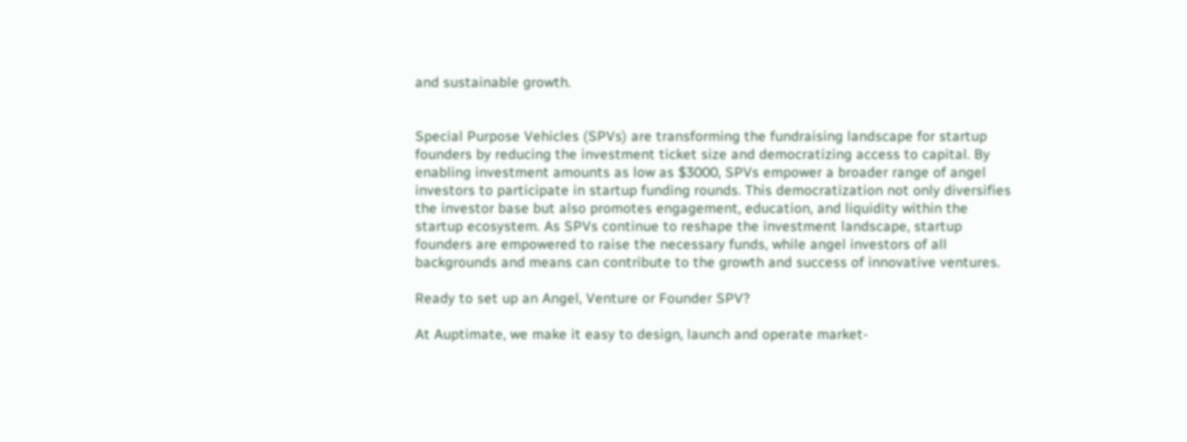and sustainable growth.


Special Purpose Vehicles (SPVs) are transforming the fundraising landscape for startup founders by reducing the investment ticket size and democratizing access to capital. By enabling investment amounts as low as $3000, SPVs empower a broader range of angel investors to participate in startup funding rounds. This democratization not only diversifies the investor base but also promotes engagement, education, and liquidity within the startup ecosystem. As SPVs continue to reshape the investment landscape, startup founders are empowered to raise the necessary funds, while angel investors of all backgrounds and means can contribute to the growth and success of innovative ventures.

Ready to set up an Angel, Venture or Founder SPV?

At Auptimate, we make it easy to design, launch and operate market-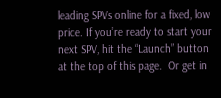leading SPVs online for a fixed, low price. If you’re ready to start your next SPV, hit the “Launch” button at the top of this page.  Or get in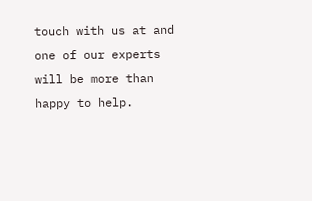touch with us at and one of our experts will be more than happy to help.